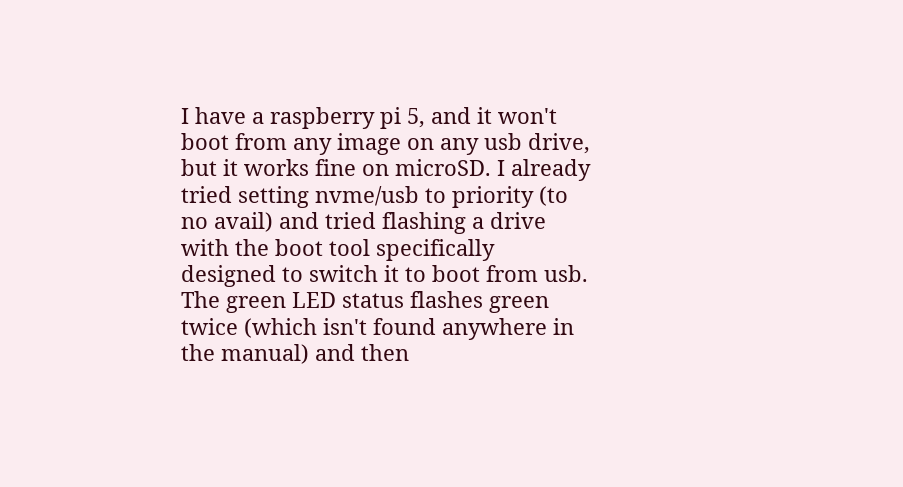I have a raspberry pi 5, and it won't boot from any image on any usb drive, but it works fine on microSD. I already tried setting nvme/usb to priority (to no avail) and tried flashing a drive with the boot tool specifically designed to switch it to boot from usb. The green LED status flashes green twice (which isn't found anywhere in the manual) and then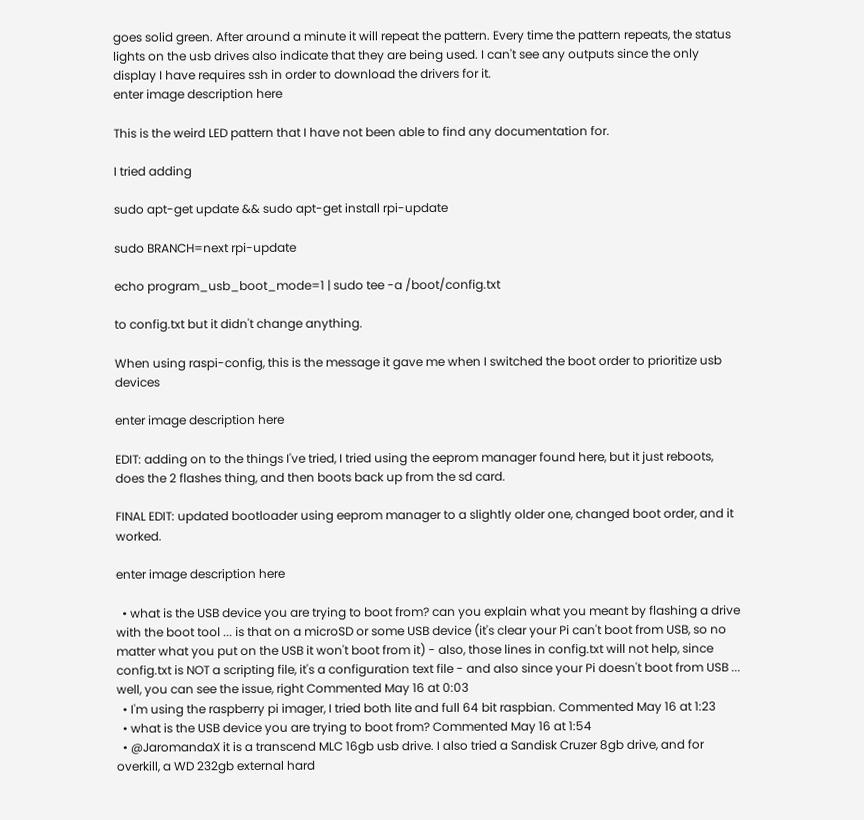goes solid green. After around a minute it will repeat the pattern. Every time the pattern repeats, the status lights on the usb drives also indicate that they are being used. I can't see any outputs since the only display I have requires ssh in order to download the drivers for it.
enter image description here

This is the weird LED pattern that I have not been able to find any documentation for.

I tried adding

sudo apt-get update && sudo apt-get install rpi-update

sudo BRANCH=next rpi-update

echo program_usb_boot_mode=1 | sudo tee -a /boot/config.txt

to config.txt but it didn't change anything.

When using raspi-config, this is the message it gave me when I switched the boot order to prioritize usb devices

enter image description here

EDIT: adding on to the things I've tried, I tried using the eeprom manager found here, but it just reboots, does the 2 flashes thing, and then boots back up from the sd card.

FINAL EDIT: updated bootloader using eeprom manager to a slightly older one, changed boot order, and it worked.

enter image description here

  • what is the USB device you are trying to boot from? can you explain what you meant by flashing a drive with the boot tool ... is that on a microSD or some USB device (it's clear your Pi can't boot from USB, so no matter what you put on the USB it won't boot from it) - also, those lines in config.txt will not help, since config.txt is NOT a scripting file, it's a configuration text file - and also since your Pi doesn't boot from USB ... well, you can see the issue, right Commented May 16 at 0:03
  • I'm using the raspberry pi imager, I tried both lite and full 64 bit raspbian. Commented May 16 at 1:23
  • what is the USB device you are trying to boot from? Commented May 16 at 1:54
  • @JaromandaX it is a transcend MLC 16gb usb drive. I also tried a Sandisk Cruzer 8gb drive, and for overkill, a WD 232gb external hard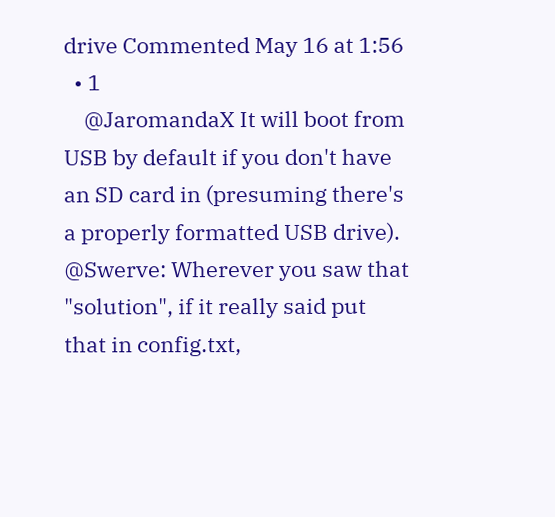drive Commented May 16 at 1:56
  • 1
    @JaromandaX It will boot from USB by default if you don't have an SD card in (presuming there's a properly formatted USB drive). @Swerve: Wherever you saw that "solution", if it really said put that in config.txt,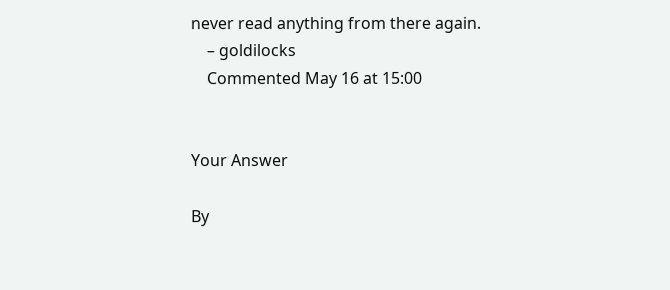never read anything from there again.
    – goldilocks
    Commented May 16 at 15:00


Your Answer

By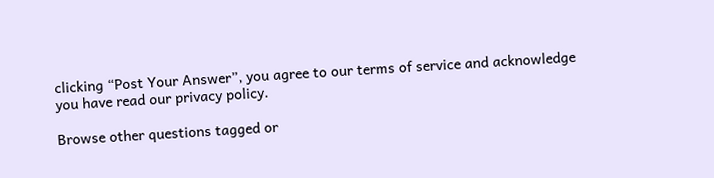clicking “Post Your Answer”, you agree to our terms of service and acknowledge you have read our privacy policy.

Browse other questions tagged or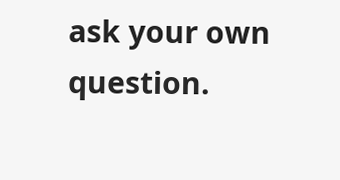ask your own question.